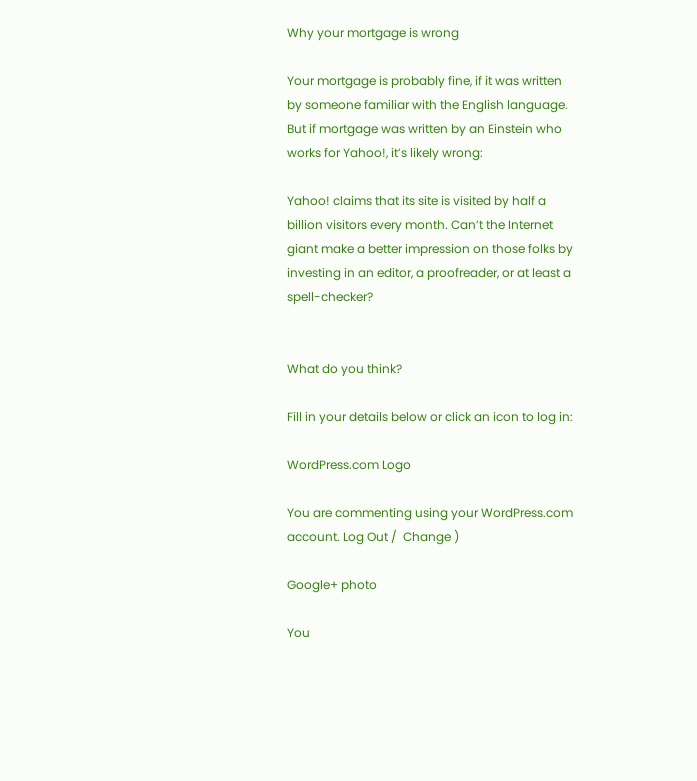Why your mortgage is wrong

Your mortgage is probably fine, if it was written by someone familiar with the English language. But if mortgage was written by an Einstein who works for Yahoo!, it’s likely wrong:

Yahoo! claims that its site is visited by half a billion visitors every month. Can’t the Internet giant make a better impression on those folks by investing in an editor, a proofreader, or at least a spell-checker?


What do you think?

Fill in your details below or click an icon to log in:

WordPress.com Logo

You are commenting using your WordPress.com account. Log Out /  Change )

Google+ photo

You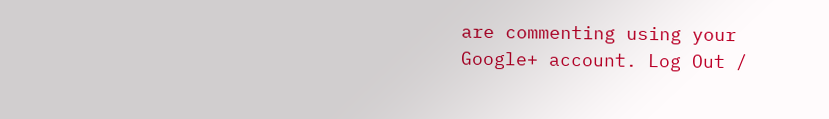are commenting using your Google+ account. Log Out /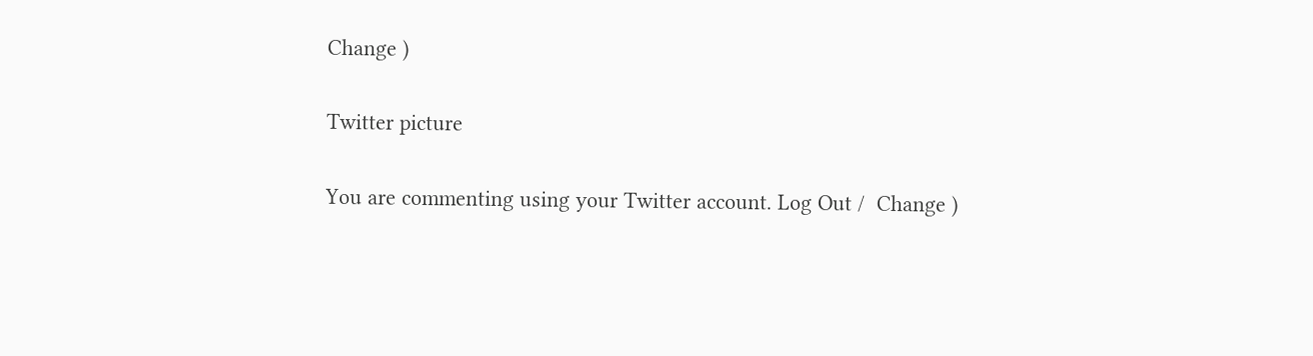Change )

Twitter picture

You are commenting using your Twitter account. Log Out /  Change )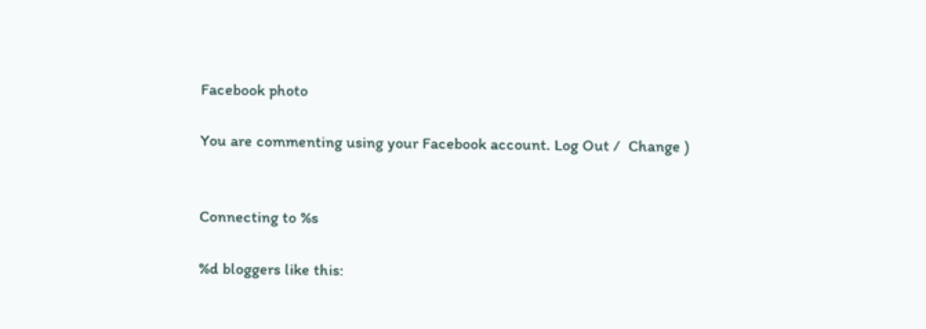Facebook photo

You are commenting using your Facebook account. Log Out /  Change )


Connecting to %s

%d bloggers like this: